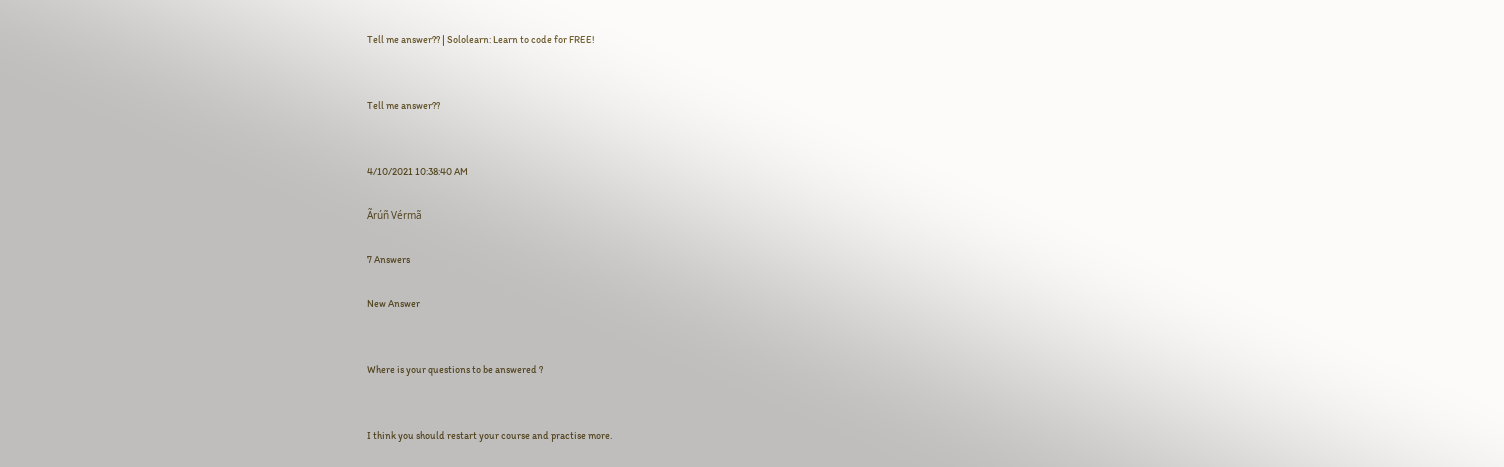Tell me answer?? | Sololearn: Learn to code for FREE!


Tell me answer??


4/10/2021 10:38:40 AM

Ãrúñ Vérmã

7 Answers

New Answer


Where is your questions to be answered ?


I think you should restart your course and practise more.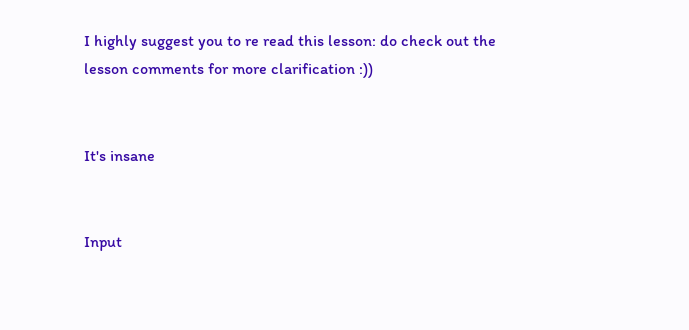I highly suggest you to re read this lesson: do check out the lesson comments for more clarification :))


It's insane


Input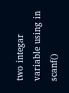two integar variable using in scanf()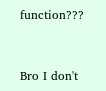function???


Bro I don't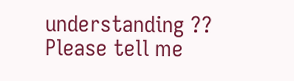understanding ?? Please tell me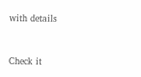with details


Check it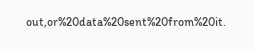out,or%20data%20sent%20from%20it.